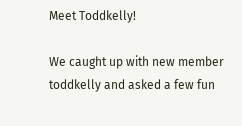Meet Toddkelly!

We caught up with new member toddkelly and asked a few fun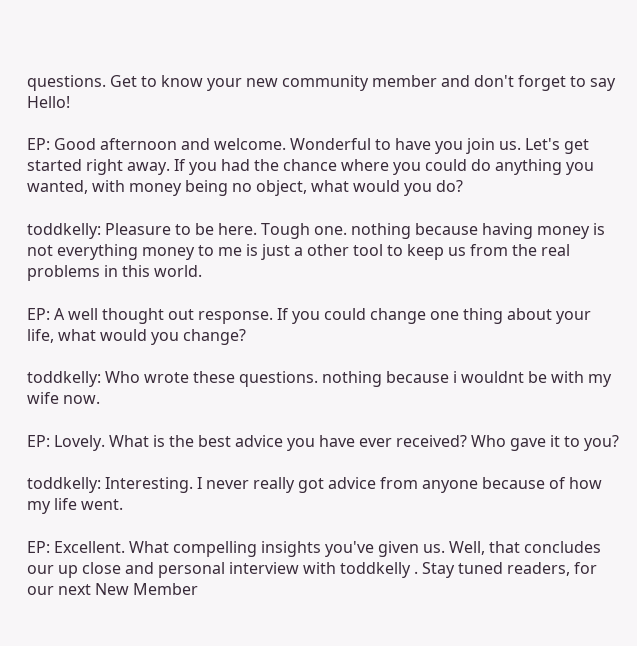questions. Get to know your new community member and don't forget to say Hello!

EP: Good afternoon and welcome. Wonderful to have you join us. Let's get started right away. If you had the chance where you could do anything you wanted, with money being no object, what would you do?

toddkelly: Pleasure to be here. Tough one. nothing because having money is not everything money to me is just a other tool to keep us from the real problems in this world.

EP: A well thought out response. If you could change one thing about your life, what would you change?

toddkelly: Who wrote these questions. nothing because i wouldnt be with my wife now.

EP: Lovely. What is the best advice you have ever received? Who gave it to you?

toddkelly: Interesting. I never really got advice from anyone because of how my life went.

EP: Excellent. What compelling insights you've given us. Well, that concludes our up close and personal interview with toddkelly . Stay tuned readers, for our next New Member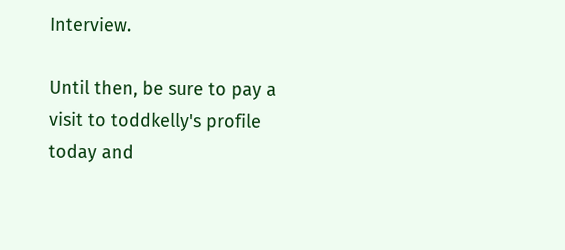Interview.

Until then, be sure to pay a visit to toddkelly's profile today and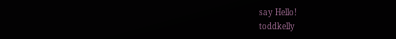say Hello!
toddkelly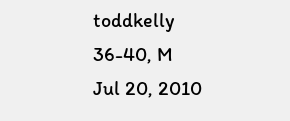toddkelly
36-40, M
Jul 20, 2010